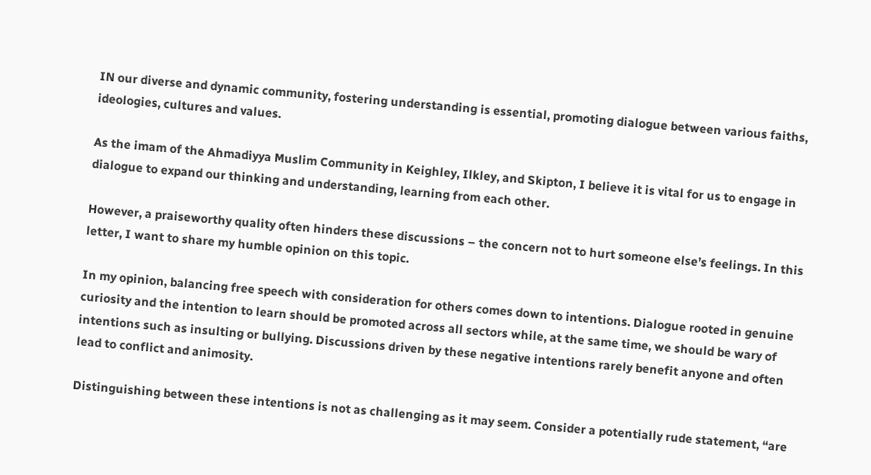IN our diverse and dynamic community, fostering understanding is essential, promoting dialogue between various faiths, ideologies, cultures and values.

As the imam of the Ahmadiyya Muslim Community in Keighley, Ilkley, and Skipton, I believe it is vital for us to engage in dialogue to expand our thinking and understanding, learning from each other.

However, a praiseworthy quality often hinders these discussions – the concern not to hurt someone else’s feelings. In this letter, I want to share my humble opinion on this topic.

In my opinion, balancing free speech with consideration for others comes down to intentions. Dialogue rooted in genuine curiosity and the intention to learn should be promoted across all sectors while, at the same time, we should be wary of intentions such as insulting or bullying. Discussions driven by these negative intentions rarely benefit anyone and often lead to conflict and animosity.

Distinguishing between these intentions is not as challenging as it may seem. Consider a potentially rude statement, “are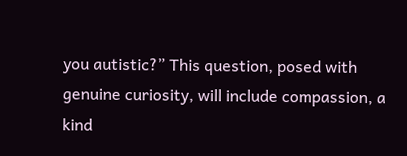you autistic?” This question, posed with genuine curiosity, will include compassion, a kind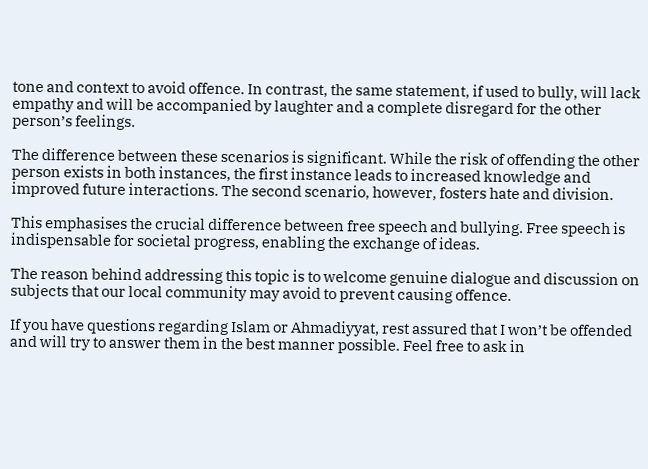tone and context to avoid offence. In contrast, the same statement, if used to bully, will lack empathy and will be accompanied by laughter and a complete disregard for the other person’s feelings.

The difference between these scenarios is significant. While the risk of offending the other person exists in both instances, the first instance leads to increased knowledge and improved future interactions. The second scenario, however, fosters hate and division.

This emphasises the crucial difference between free speech and bullying. Free speech is indispensable for societal progress, enabling the exchange of ideas.

The reason behind addressing this topic is to welcome genuine dialogue and discussion on subjects that our local community may avoid to prevent causing offence.

If you have questions regarding Islam or Ahmadiyyat, rest assured that I won’t be offended and will try to answer them in the best manner possible. Feel free to ask in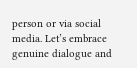person or via social media. Let’s embrace genuine dialogue and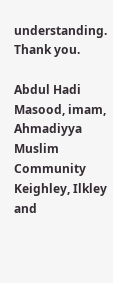understanding. Thank you.

Abdul Hadi Masood, imam, Ahmadiyya Muslim Community Keighley, Ilkley and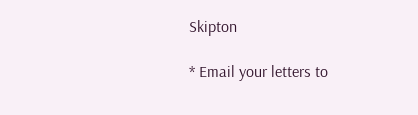Skipton

* Email your letters to